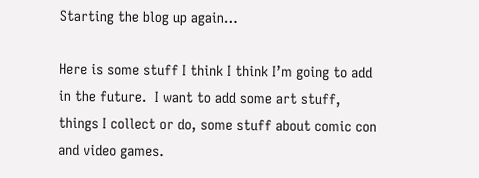Starting the blog up again…

Here is some stuff I think I think I’m going to add in the future.  I want to add some art stuff, things I collect or do, some stuff about comic con and video games.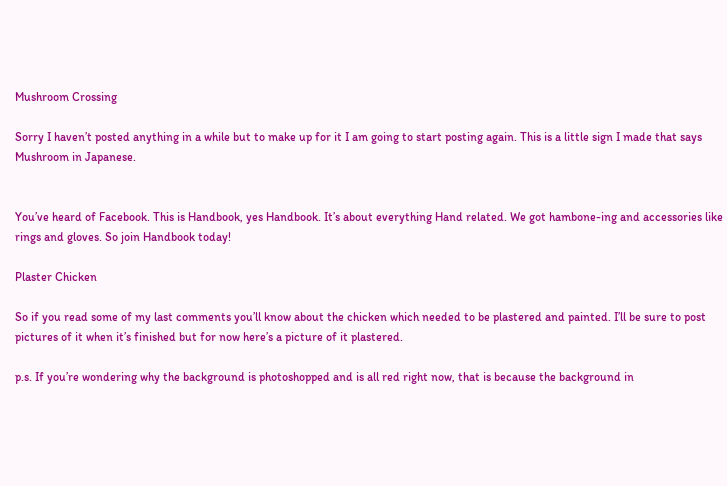Mushroom Crossing

Sorry I haven’t posted anything in a while but to make up for it I am going to start posting again. This is a little sign I made that says Mushroom in Japanese.


You’ve heard of Facebook. This is Handbook, yes Handbook. It’s about everything Hand related. We got hambone-ing and accessories like rings and gloves. So join Handbook today!

Plaster Chicken

So if you read some of my last comments you’ll know about the chicken which needed to be plastered and painted. I’ll be sure to post pictures of it when it’s finished but for now here’s a picture of it plastered.

p.s. If you’re wondering why the background is photoshopped and is all red right now, that is because the background in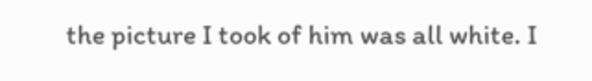the picture I took of him was all white. I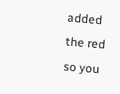added the red so you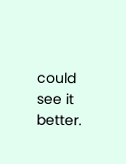could see it better.